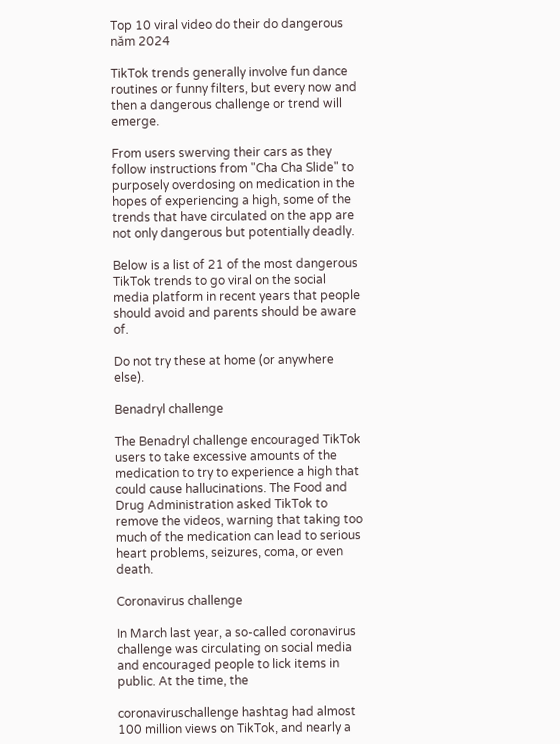Top 10 viral video do their do dangerous năm 2024

TikTok trends generally involve fun dance routines or funny filters, but every now and then a dangerous challenge or trend will emerge.

From users swerving their cars as they follow instructions from "Cha Cha Slide" to purposely overdosing on medication in the hopes of experiencing a high, some of the trends that have circulated on the app are not only dangerous but potentially deadly.

Below is a list of 21 of the most dangerous TikTok trends to go viral on the social media platform in recent years that people should avoid and parents should be aware of.

Do not try these at home (or anywhere else).

Benadryl challenge

The Benadryl challenge encouraged TikTok users to take excessive amounts of the medication to try to experience a high that could cause hallucinations. The Food and Drug Administration asked TikTok to remove the videos, warning that taking too much of the medication can lead to serious heart problems, seizures, coma, or even death.

Coronavirus challenge

In March last year, a so-called coronavirus challenge was circulating on social media and encouraged people to lick items in public. At the time, the

coronaviruschallenge hashtag had almost 100 million views on TikTok, and nearly a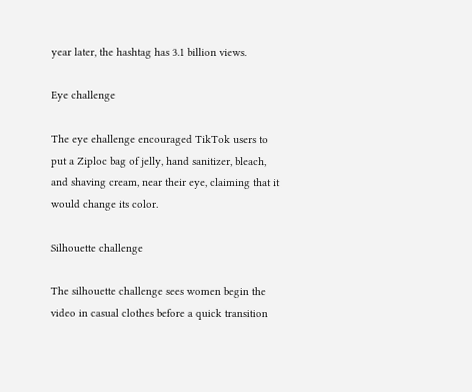year later, the hashtag has 3.1 billion views.

Eye challenge

The eye ehallenge encouraged TikTok users to put a Ziploc bag of jelly, hand sanitizer, bleach, and shaving cream, near their eye, claiming that it would change its color.

Silhouette challenge

The silhouette challenge sees women begin the video in casual clothes before a quick transition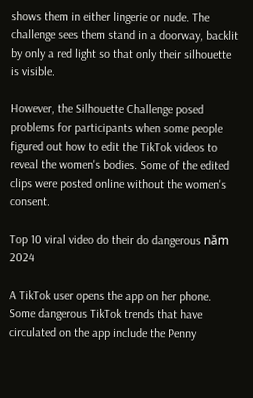shows them in either lingerie or nude. The challenge sees them stand in a doorway, backlit by only a red light so that only their silhouette is visible.

However, the Silhouette Challenge posed problems for participants when some people figured out how to edit the TikTok videos to reveal the women's bodies. Some of the edited clips were posted online without the women's consent.

Top 10 viral video do their do dangerous năm 2024

A TikTok user opens the app on her phone. Some dangerous TikTok trends that have circulated on the app include the Penny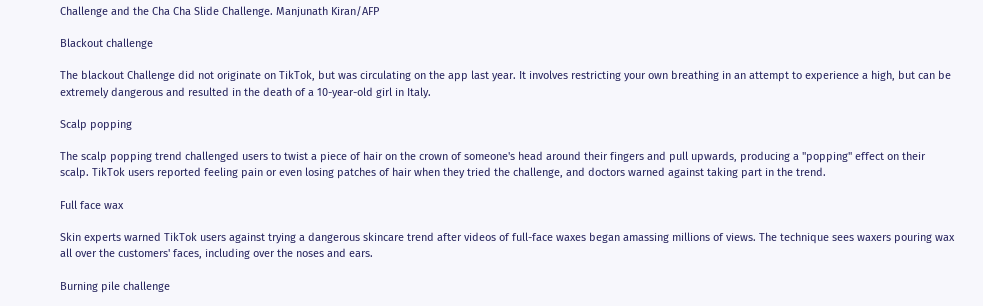Challenge and the Cha Cha Slide Challenge. Manjunath Kiran/AFP

Blackout challenge

The blackout Challenge did not originate on TikTok, but was circulating on the app last year. It involves restricting your own breathing in an attempt to experience a high, but can be extremely dangerous and resulted in the death of a 10-year-old girl in Italy.

Scalp popping

The scalp popping trend challenged users to twist a piece of hair on the crown of someone's head around their fingers and pull upwards, producing a "popping" effect on their scalp. TikTok users reported feeling pain or even losing patches of hair when they tried the challenge, and doctors warned against taking part in the trend.

Full face wax

Skin experts warned TikTok users against trying a dangerous skincare trend after videos of full-face waxes began amassing millions of views. The technique sees waxers pouring wax all over the customers' faces, including over the noses and ears.

Burning pile challenge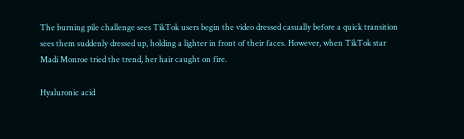The burning pile challenge sees TikTok users begin the video dressed casually before a quick transition sees them suddenly dressed up, holding a lighter in front of their faces. However, when TikTok star Madi Monroe tried the trend, her hair caught on fire.

Hyaluronic acid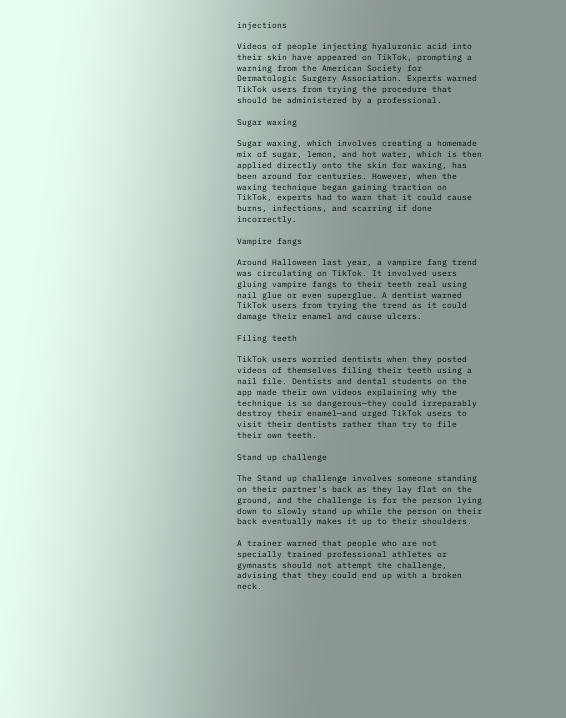injections

Videos of people injecting hyaluronic acid into their skin have appeared on TikTok, prompting a warning from the American Society for Dermatologic Surgery Association. Experts warned TikTok users from trying the procedure that should be administered by a professional.

Sugar waxing

Sugar waxing, which involves creating a homemade mix of sugar, lemon, and hot water, which is then applied directly onto the skin for waxing, has been around for centuries. However, when the waxing technique began gaining traction on TikTok, experts had to warn that it could cause burns, infections, and scarring if done incorrectly.

Vampire fangs

Around Halloween last year, a vampire fang trend was circulating on TikTok. It involved users gluing vampire fangs to their teeth real using nail glue or even superglue. A dentist warned TikTok users from trying the trend as it could damage their enamel and cause ulcers.

Filing teeth

TikTok users worried dentists when they posted videos of themselves filing their teeth using a nail file. Dentists and dental students on the app made their own videos explaining why the technique is so dangerous—they could irreparably destroy their enamel—and urged TikTok users to visit their dentists rather than try to file their own teeth.

Stand up challenge

The Stand up challenge involves someone standing on their partner's back as they lay flat on the ground, and the challenge is for the person lying down to slowly stand up while the person on their back eventually makes it up to their shoulders.

A trainer warned that people who are not specially trained professional athletes or gymnasts should not attempt the challenge, advising that they could end up with a broken neck.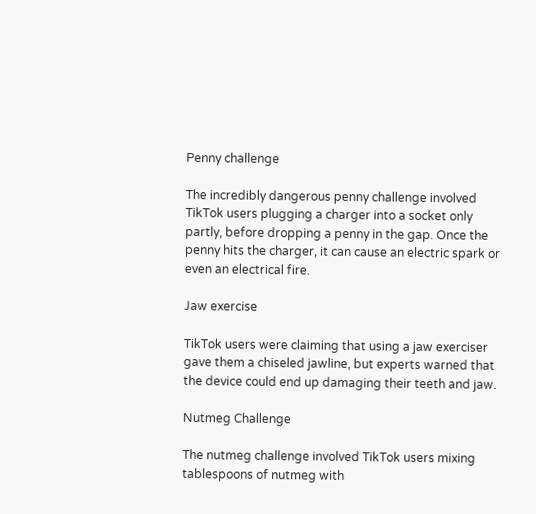Penny challenge

The incredibly dangerous penny challenge involved TikTok users plugging a charger into a socket only partly, before dropping a penny in the gap. Once the penny hits the charger, it can cause an electric spark or even an electrical fire.

Jaw exercise

TikTok users were claiming that using a jaw exerciser gave them a chiseled jawline, but experts warned that the device could end up damaging their teeth and jaw.

Nutmeg Challenge

The nutmeg challenge involved TikTok users mixing tablespoons of nutmeg with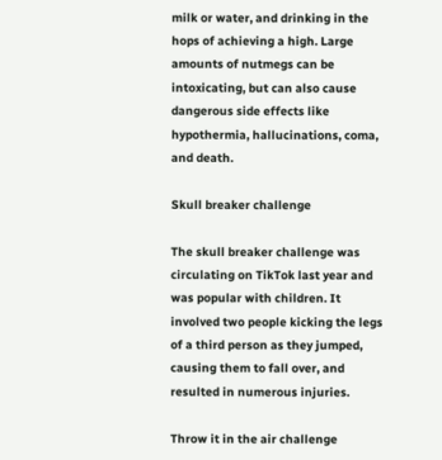milk or water, and drinking in the hops of achieving a high. Large amounts of nutmegs can be intoxicating, but can also cause dangerous side effects like hypothermia, hallucinations, coma, and death.

Skull breaker challenge

The skull breaker challenge was circulating on TikTok last year and was popular with children. It involved two people kicking the legs of a third person as they jumped, causing them to fall over, and resulted in numerous injuries.

Throw it in the air challenge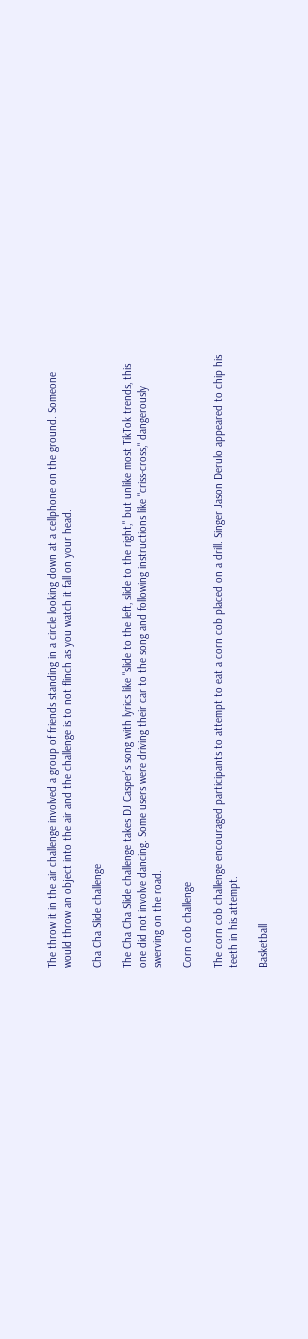The throw it in the air challenge involved a group of friends standing in a circle looking down at a cellphone on the ground. Someone would throw an object into the air and the challenge is to not flinch as you watch it fall on your head.

Cha Cha Slide challenge

The Cha Cha Slide challenge takes DJ Casper's song with lyrics like "slide to the left, slide to the right," but unlike most TikTok trends, this one did not involve dancing. Some users were driving their car to the song and following instructions like "criss-cross," dangerously swerving on the road.

Corn cob challenge

The corn cob challenge encouraged participants to attempt to eat a corn cob placed on a drill. Singer Jason Derulo appeared to chip his teeth in his attempt.

Basketball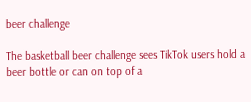beer challenge

The basketball beer challenge sees TikTok users hold a beer bottle or can on top of a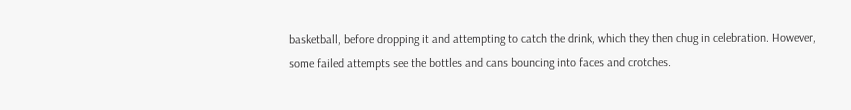basketball, before dropping it and attempting to catch the drink, which they then chug in celebration. However, some failed attempts see the bottles and cans bouncing into faces and crotches.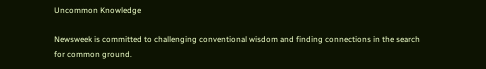Uncommon Knowledge

Newsweek is committed to challenging conventional wisdom and finding connections in the search for common ground.